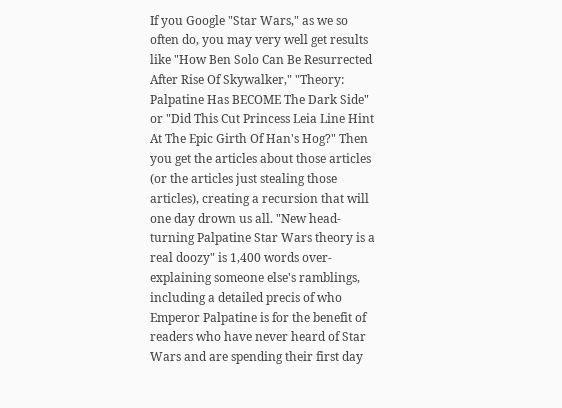If you Google "Star Wars," as we so often do, you may very well get results like "How Ben Solo Can Be Resurrected After Rise Of Skywalker," "Theory: Palpatine Has BECOME The Dark Side" or "Did This Cut Princess Leia Line Hint At The Epic Girth Of Han's Hog?" Then you get the articles about those articles (or the articles just stealing those articles), creating a recursion that will one day drown us all. "New head-turning Palpatine Star Wars theory is a real doozy" is 1,400 words over-explaining someone else's ramblings, including a detailed precis of who Emperor Palpatine is for the benefit of readers who have never heard of Star Wars and are spending their first day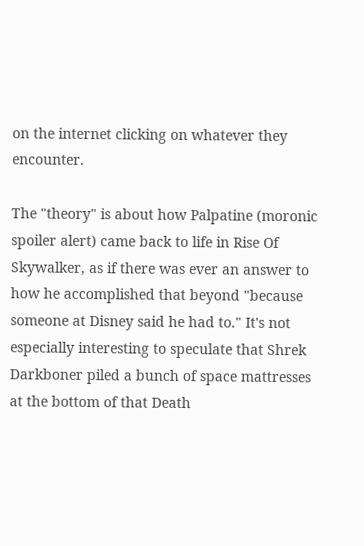on the internet clicking on whatever they encounter.

The "theory" is about how Palpatine (moronic spoiler alert) came back to life in Rise Of Skywalker, as if there was ever an answer to how he accomplished that beyond "because someone at Disney said he had to." It's not especially interesting to speculate that Shrek Darkboner piled a bunch of space mattresses at the bottom of that Death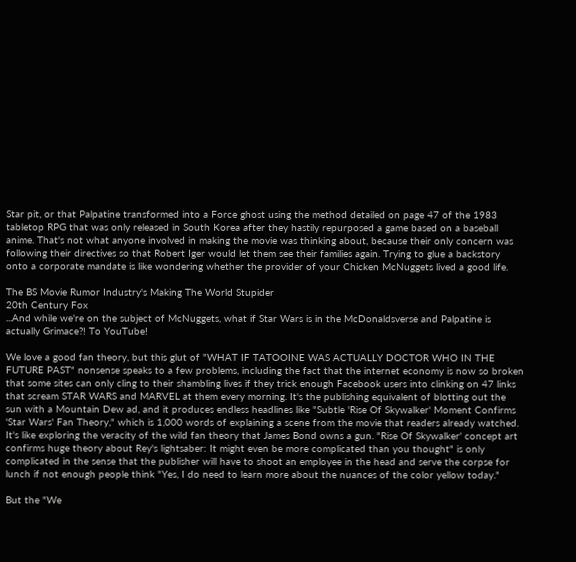Star pit, or that Palpatine transformed into a Force ghost using the method detailed on page 47 of the 1983 tabletop RPG that was only released in South Korea after they hastily repurposed a game based on a baseball anime. That's not what anyone involved in making the movie was thinking about, because their only concern was following their directives so that Robert Iger would let them see their families again. Trying to glue a backstory onto a corporate mandate is like wondering whether the provider of your Chicken McNuggets lived a good life.

The BS Movie Rumor Industry's Making The World Stupider
20th Century Fox
...And while we're on the subject of McNuggets, what if Star Wars is in the McDonaldsverse and Palpatine is actually Grimace?! To YouTube!

We love a good fan theory, but this glut of "WHAT IF TATOOINE WAS ACTUALLY DOCTOR WHO IN THE FUTURE PAST" nonsense speaks to a few problems, including the fact that the internet economy is now so broken that some sites can only cling to their shambling lives if they trick enough Facebook users into clinking on 47 links that scream STAR WARS and MARVEL at them every morning. It's the publishing equivalent of blotting out the sun with a Mountain Dew ad, and it produces endless headlines like "Subtle 'Rise Of Skywalker' Moment Confirms 'Star Wars' Fan Theory," which is 1,000 words of explaining a scene from the movie that readers already watched. It's like exploring the veracity of the wild fan theory that James Bond owns a gun. "Rise Of Skywalker' concept art confirms huge theory about Rey's lightsaber: It might even be more complicated than you thought" is only complicated in the sense that the publisher will have to shoot an employee in the head and serve the corpse for lunch if not enough people think "Yes, I do need to learn more about the nuances of the color yellow today."

But the "We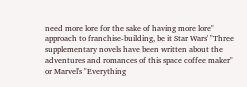need more lore for the sake of having more lore" approach to franchise-building, be it Star Wars' "Three supplementary novels have been written about the adventures and romances of this space coffee maker" or Marvel's "Everything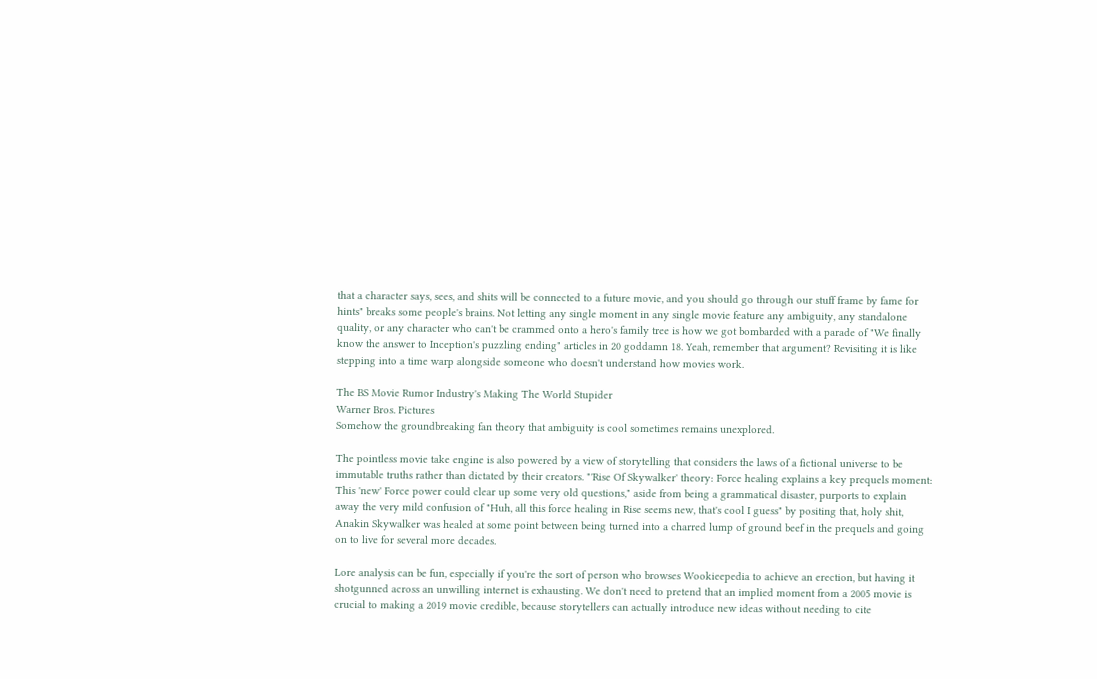that a character says, sees, and shits will be connected to a future movie, and you should go through our stuff frame by fame for hints" breaks some people's brains. Not letting any single moment in any single movie feature any ambiguity, any standalone quality, or any character who can't be crammed onto a hero's family tree is how we got bombarded with a parade of "We finally know the answer to Inception's puzzling ending" articles in 20 goddamn 18. Yeah, remember that argument? Revisiting it is like stepping into a time warp alongside someone who doesn't understand how movies work.

The BS Movie Rumor Industry's Making The World Stupider
Warner Bros. Pictures
Somehow the groundbreaking fan theory that ambiguity is cool sometimes remains unexplored.

The pointless movie take engine is also powered by a view of storytelling that considers the laws of a fictional universe to be immutable truths rather than dictated by their creators. "'Rise Of Skywalker' theory: Force healing explains a key prequels moment: This 'new' Force power could clear up some very old questions," aside from being a grammatical disaster, purports to explain away the very mild confusion of "Huh, all this force healing in Rise seems new, that's cool I guess" by positing that, holy shit, Anakin Skywalker was healed at some point between being turned into a charred lump of ground beef in the prequels and going on to live for several more decades.

Lore analysis can be fun, especially if you're the sort of person who browses Wookieepedia to achieve an erection, but having it shotgunned across an unwilling internet is exhausting. We don't need to pretend that an implied moment from a 2005 movie is crucial to making a 2019 movie credible, because storytellers can actually introduce new ideas without needing to cite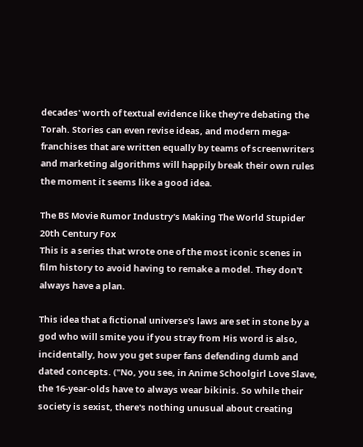decades' worth of textual evidence like they're debating the Torah. Stories can even revise ideas, and modern mega-franchises that are written equally by teams of screenwriters and marketing algorithms will happily break their own rules the moment it seems like a good idea.

The BS Movie Rumor Industry's Making The World Stupider
20th Century Fox
This is a series that wrote one of the most iconic scenes in film history to avoid having to remake a model. They don't always have a plan.

This idea that a fictional universe's laws are set in stone by a god who will smite you if you stray from His word is also, incidentally, how you get super fans defending dumb and dated concepts. ("No, you see, in Anime Schoolgirl Love Slave, the 16-year-olds have to always wear bikinis. So while their society is sexist, there's nothing unusual about creating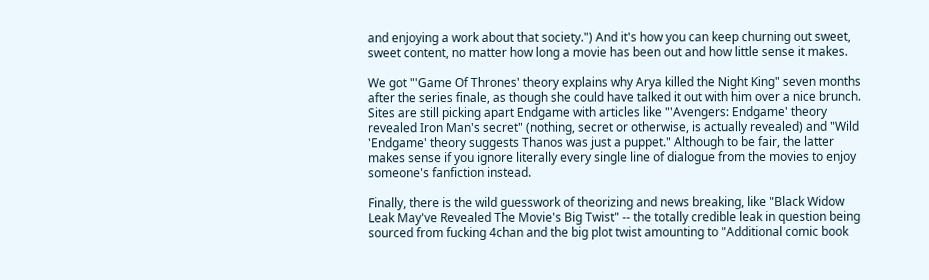and enjoying a work about that society.") And it's how you can keep churning out sweet, sweet content, no matter how long a movie has been out and how little sense it makes.

We got "'Game Of Thrones' theory explains why Arya killed the Night King" seven months after the series finale, as though she could have talked it out with him over a nice brunch. Sites are still picking apart Endgame with articles like "'Avengers: Endgame' theory revealed Iron Man's secret" (nothing, secret or otherwise, is actually revealed) and "Wild 'Endgame' theory suggests Thanos was just a puppet." Although to be fair, the latter makes sense if you ignore literally every single line of dialogue from the movies to enjoy someone's fanfiction instead.

Finally, there is the wild guesswork of theorizing and news breaking, like "Black Widow Leak May've Revealed The Movie's Big Twist" -- the totally credible leak in question being sourced from fucking 4chan and the big plot twist amounting to "Additional comic book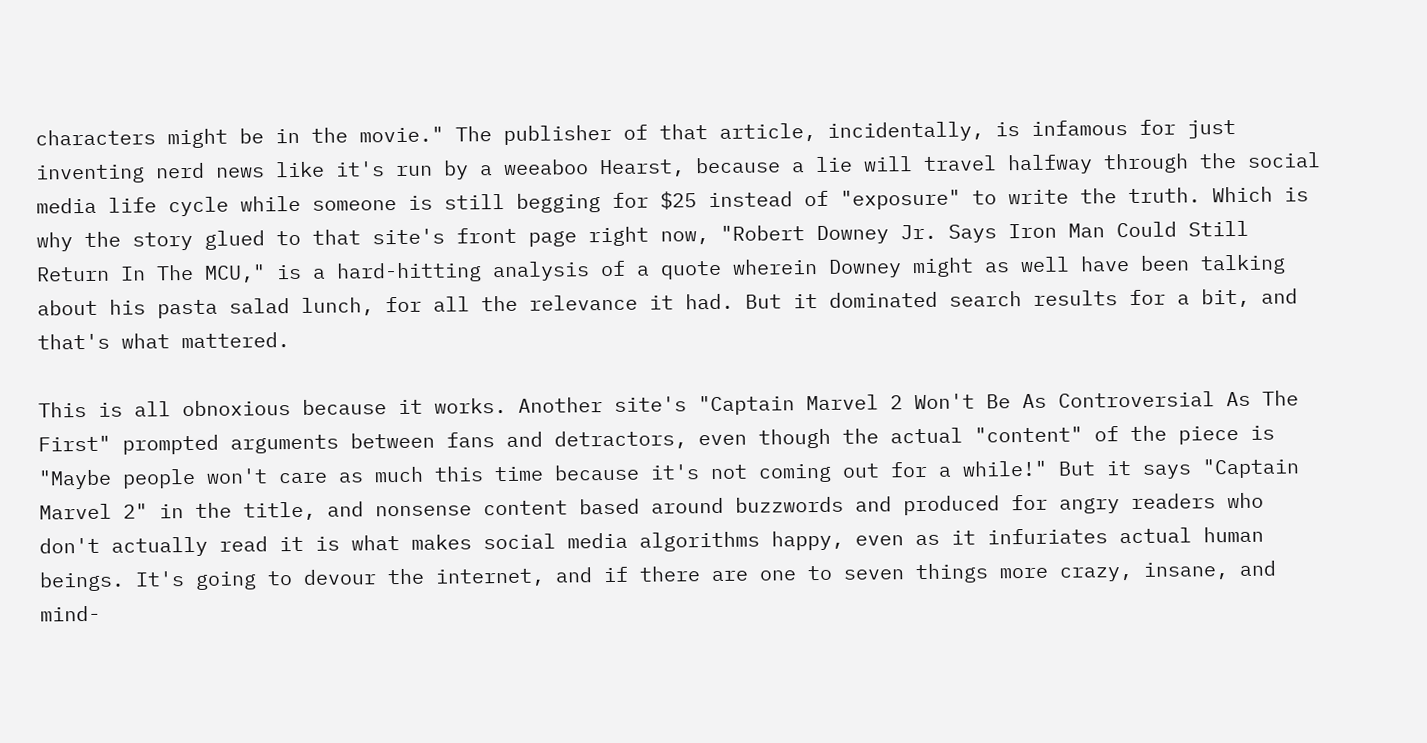characters might be in the movie." The publisher of that article, incidentally, is infamous for just inventing nerd news like it's run by a weeaboo Hearst, because a lie will travel halfway through the social media life cycle while someone is still begging for $25 instead of "exposure" to write the truth. Which is why the story glued to that site's front page right now, "Robert Downey Jr. Says Iron Man Could Still Return In The MCU," is a hard-hitting analysis of a quote wherein Downey might as well have been talking about his pasta salad lunch, for all the relevance it had. But it dominated search results for a bit, and that's what mattered.

This is all obnoxious because it works. Another site's "Captain Marvel 2 Won't Be As Controversial As The First" prompted arguments between fans and detractors, even though the actual "content" of the piece is "Maybe people won't care as much this time because it's not coming out for a while!" But it says "Captain Marvel 2" in the title, and nonsense content based around buzzwords and produced for angry readers who don't actually read it is what makes social media algorithms happy, even as it infuriates actual human beings. It's going to devour the internet, and if there are one to seven things more crazy, insane, and mind-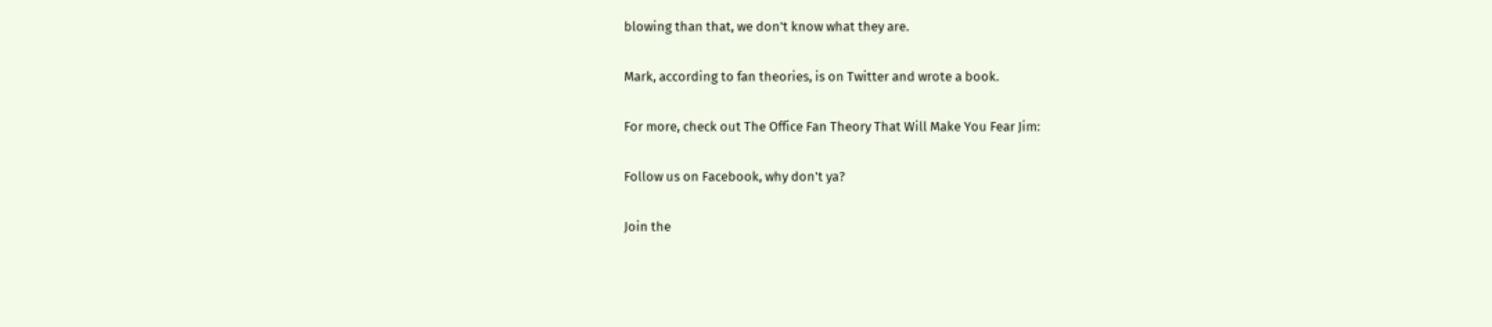blowing than that, we don't know what they are.

Mark, according to fan theories, is on Twitter and wrote a book.

For more, check out The Office Fan Theory That Will Make You Fear Jim:

Follow us on Facebook, why don't ya?

Join the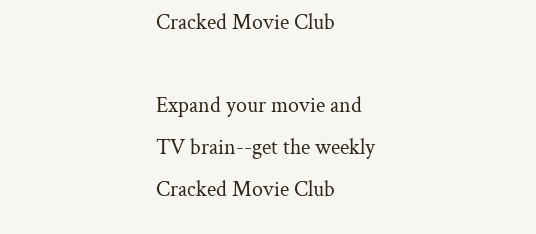Cracked Movie Club

Expand your movie and TV brain--get the weekly Cracked Movie Club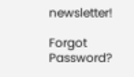newsletter!

Forgot Password?